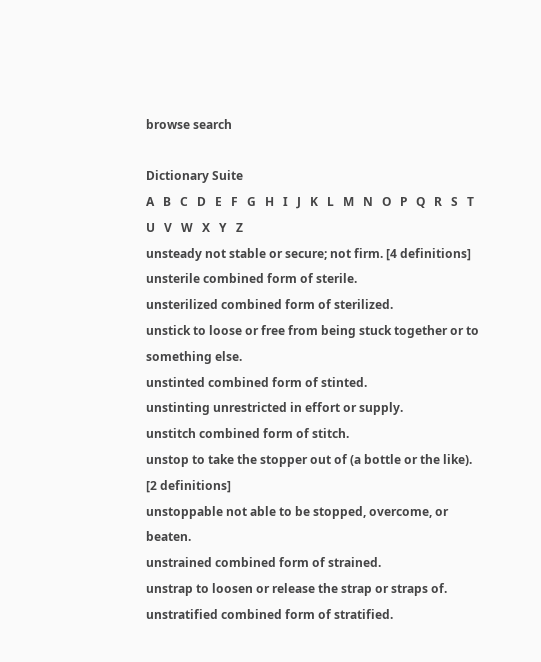browse search

Dictionary Suite
A   B   C   D   E   F   G   H   I   J   K   L   M   N   O   P   Q   R   S   T   U   V   W   X   Y   Z
unsteady not stable or secure; not firm. [4 definitions]
unsterile combined form of sterile.
unsterilized combined form of sterilized.
unstick to loose or free from being stuck together or to something else.
unstinted combined form of stinted.
unstinting unrestricted in effort or supply.
unstitch combined form of stitch.
unstop to take the stopper out of (a bottle or the like). [2 definitions]
unstoppable not able to be stopped, overcome, or beaten.
unstrained combined form of strained.
unstrap to loosen or release the strap or straps of.
unstratified combined form of stratified.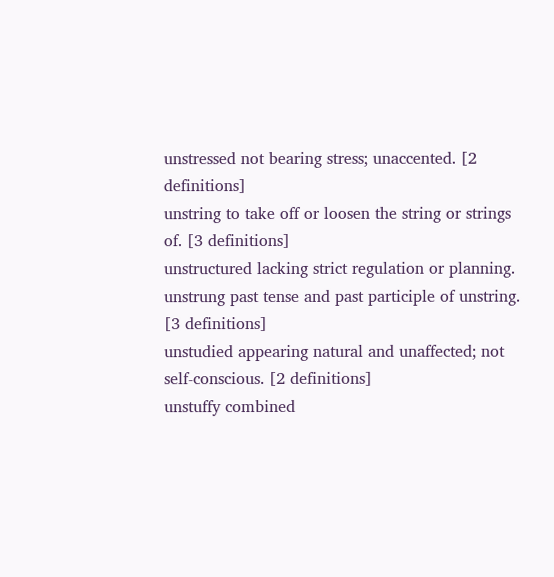unstressed not bearing stress; unaccented. [2 definitions]
unstring to take off or loosen the string or strings of. [3 definitions]
unstructured lacking strict regulation or planning.
unstrung past tense and past participle of unstring. [3 definitions]
unstudied appearing natural and unaffected; not self-conscious. [2 definitions]
unstuffy combined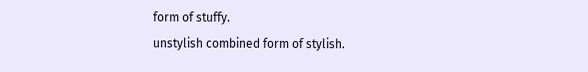form of stuffy.
unstylish combined form of stylish.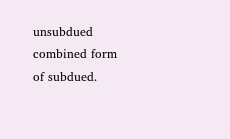unsubdued combined form of subdued.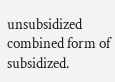unsubsidized combined form of subsidized.